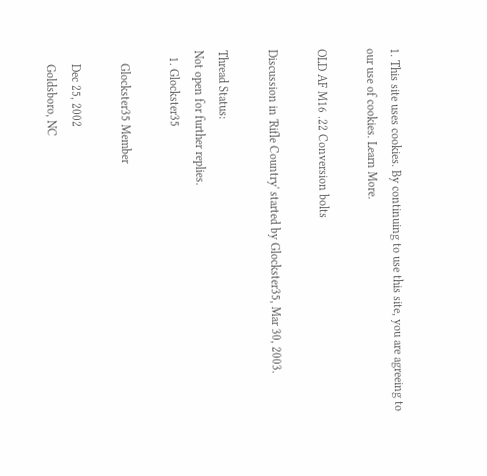1. This site uses cookies. By continuing to use this site, you are agreeing to our use of cookies. Learn More.

OLD AF M16 .22 Conversion bolts

Discussion in 'Rifle Country' started by Glockster35, Mar 30, 2003.

Thread Status:
Not open for further replies.
  1. Glockster35

    Glockster35 Member

    Dec 25, 2002
    Goldsboro, NC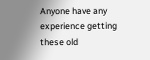Anyone have any experience getting these old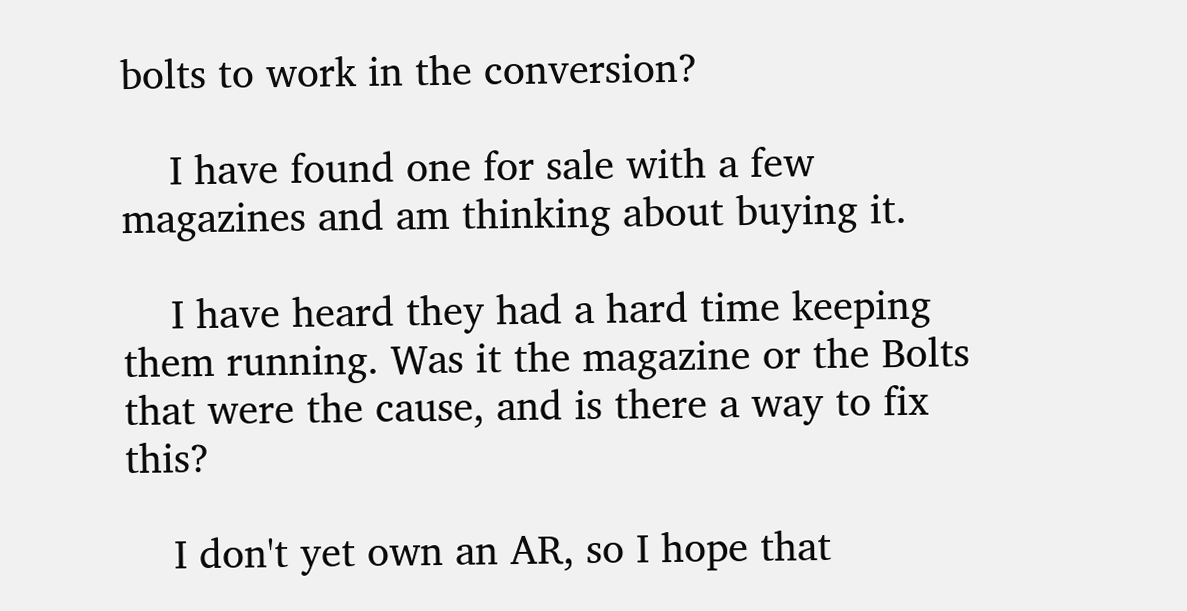bolts to work in the conversion?

    I have found one for sale with a few magazines and am thinking about buying it.

    I have heard they had a hard time keeping them running. Was it the magazine or the Bolts that were the cause, and is there a way to fix this?

    I don't yet own an AR, so I hope that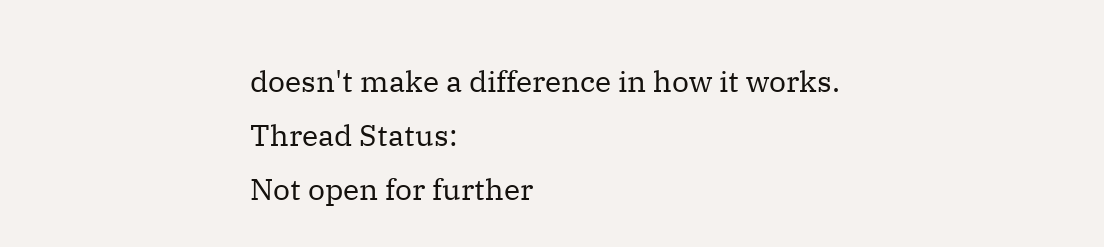doesn't make a difference in how it works.
Thread Status:
Not open for further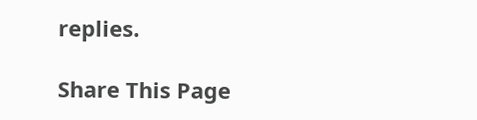replies.

Share This Page